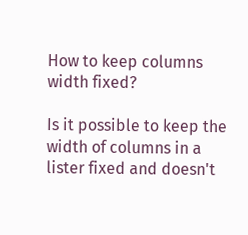How to keep columns width fixed?

Is it possible to keep the width of columns in a lister fixed and doesn't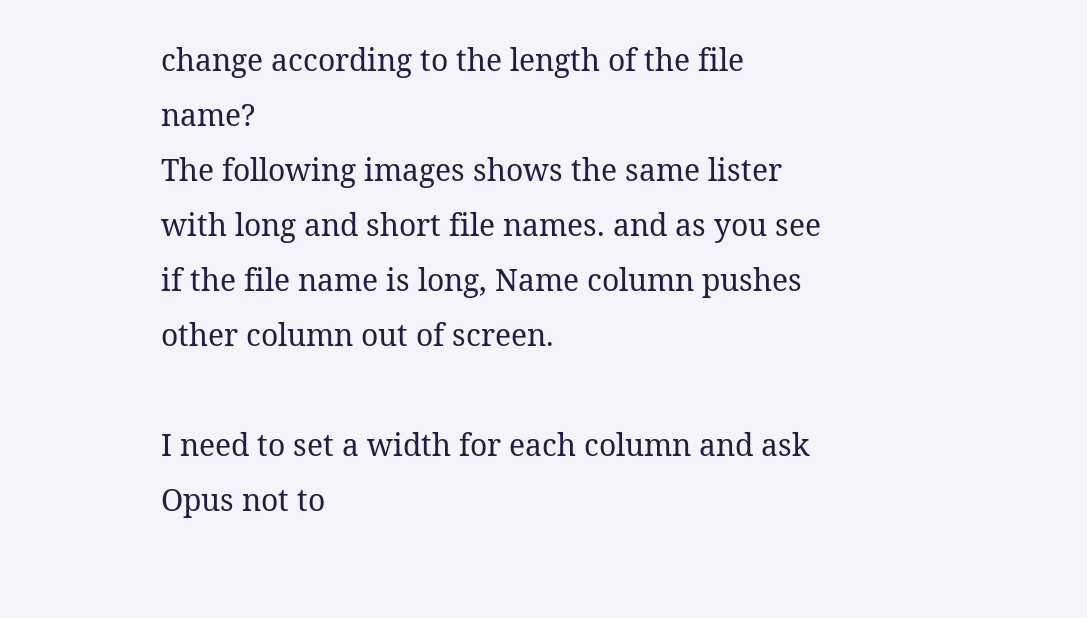change according to the length of the file name?
The following images shows the same lister with long and short file names. and as you see if the file name is long, Name column pushes other column out of screen.

I need to set a width for each column and ask Opus not to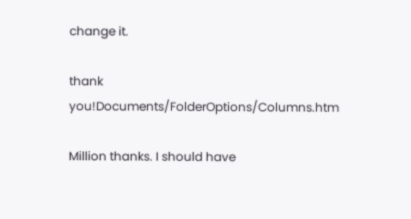change it.

thank you!Documents/FolderOptions/Columns.htm

Million thanks. I should have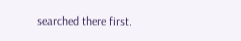searched there first.